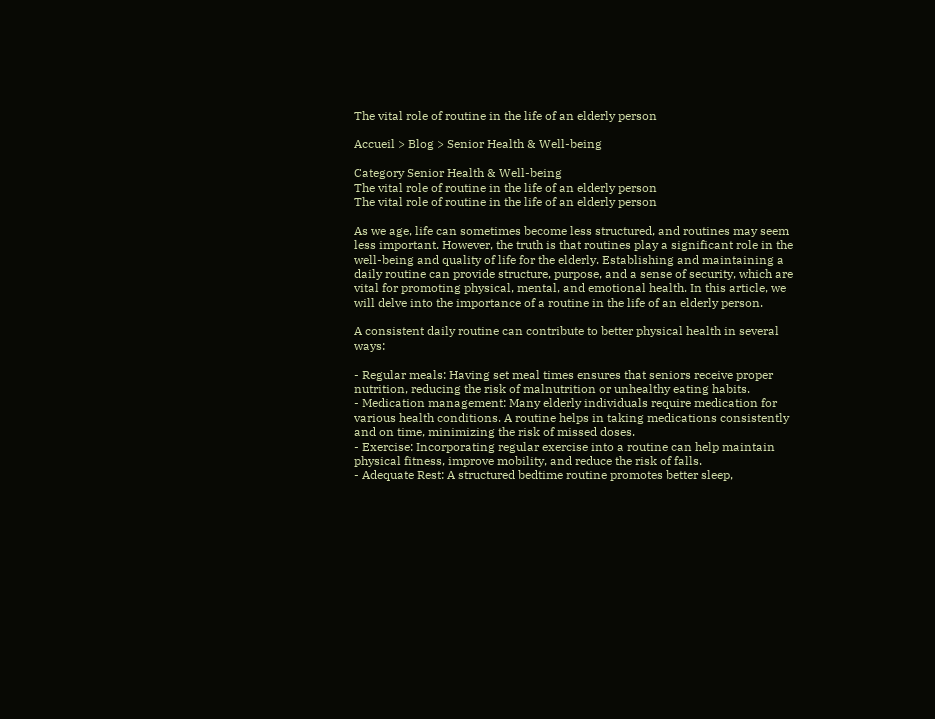The vital role of routine in the life of an elderly person

Accueil > Blog > Senior Health & Well-being

Category Senior Health & Well-being
The vital role of routine in the life of an elderly person
The vital role of routine in the life of an elderly person

As we age, life can sometimes become less structured, and routines may seem less important. However, the truth is that routines play a significant role in the well-being and quality of life for the elderly. Establishing and maintaining a daily routine can provide structure, purpose, and a sense of security, which are vital for promoting physical, mental, and emotional health. In this article, we will delve into the importance of a routine in the life of an elderly person.

A consistent daily routine can contribute to better physical health in several ways:

- Regular meals: Having set meal times ensures that seniors receive proper nutrition, reducing the risk of malnutrition or unhealthy eating habits.
- Medication management: Many elderly individuals require medication for various health conditions. A routine helps in taking medications consistently and on time, minimizing the risk of missed doses.
- Exercise: Incorporating regular exercise into a routine can help maintain physical fitness, improve mobility, and reduce the risk of falls.
- Adequate Rest: A structured bedtime routine promotes better sleep,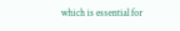which is essential for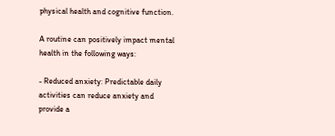physical health and cognitive function.

A routine can positively impact mental health in the following ways:

- Reduced anxiety: Predictable daily activities can reduce anxiety and provide a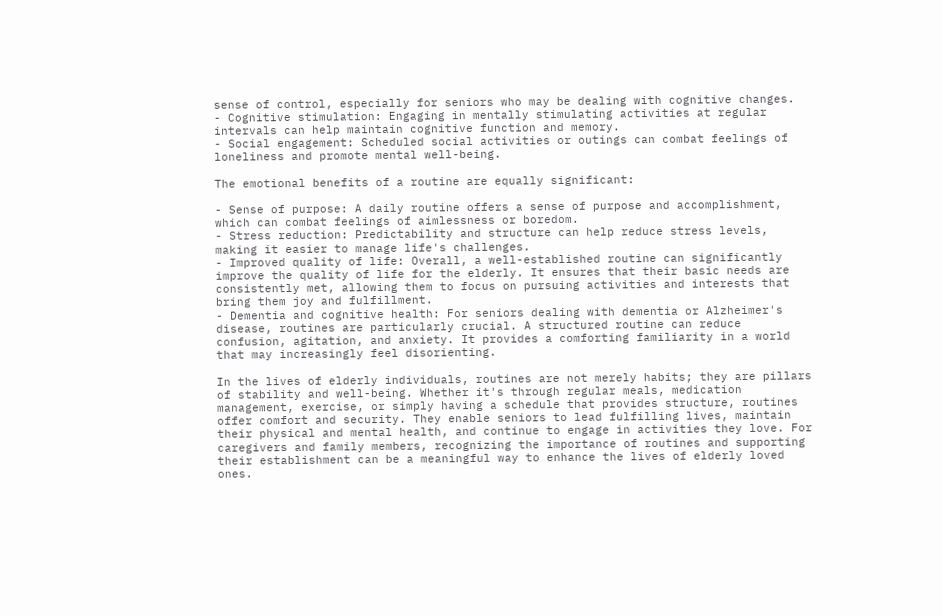sense of control, especially for seniors who may be dealing with cognitive changes.
- Cognitive stimulation: Engaging in mentally stimulating activities at regular intervals can help maintain cognitive function and memory.
- Social engagement: Scheduled social activities or outings can combat feelings of loneliness and promote mental well-being.

The emotional benefits of a routine are equally significant:

- Sense of purpose: A daily routine offers a sense of purpose and accomplishment, which can combat feelings of aimlessness or boredom.
- Stress reduction: Predictability and structure can help reduce stress levels, making it easier to manage life's challenges.
- Improved quality of life: Overall, a well-established routine can significantly improve the quality of life for the elderly. It ensures that their basic needs are consistently met, allowing them to focus on pursuing activities and interests that bring them joy and fulfillment.
- Dementia and cognitive health: For seniors dealing with dementia or Alzheimer's disease, routines are particularly crucial. A structured routine can reduce confusion, agitation, and anxiety. It provides a comforting familiarity in a world that may increasingly feel disorienting.

In the lives of elderly individuals, routines are not merely habits; they are pillars of stability and well-being. Whether it's through regular meals, medication management, exercise, or simply having a schedule that provides structure, routines offer comfort and security. They enable seniors to lead fulfilling lives, maintain their physical and mental health, and continue to engage in activities they love. For caregivers and family members, recognizing the importance of routines and supporting their establishment can be a meaningful way to enhance the lives of elderly loved ones.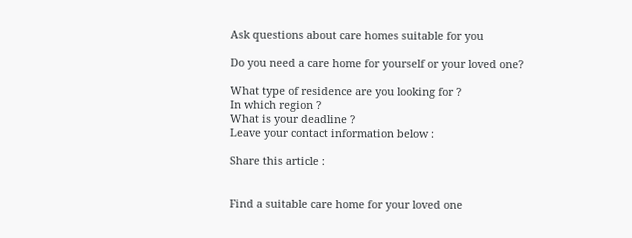Ask questions about care homes suitable for you

Do you need a care home for yourself or your loved one?

What type of residence are you looking for ?
In which region ?
What is your deadline ?
Leave your contact information below :

Share this article :


Find a suitable care home for your loved one